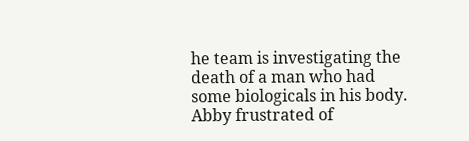he team is investigating the death of a man who had some biologicals in his body. Abby frustrated of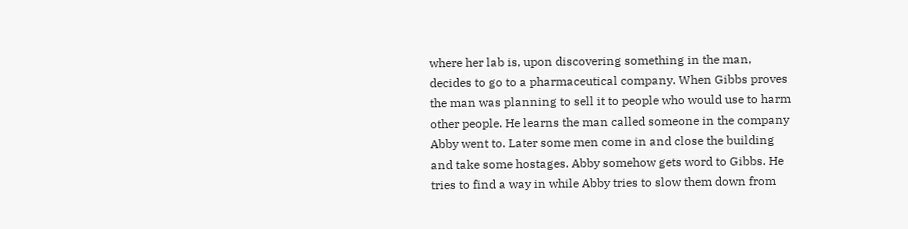where her lab is, upon discovering something in the man, decides to go to a pharmaceutical company. When Gibbs proves the man was planning to sell it to people who would use to harm other people. He learns the man called someone in the company Abby went to. Later some men come in and close the building and take some hostages. Abby somehow gets word to Gibbs. He tries to find a way in while Abby tries to slow them down from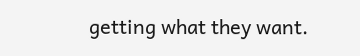getting what they want.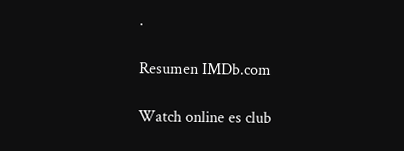.

Resumen IMDb.com

Watch online es club